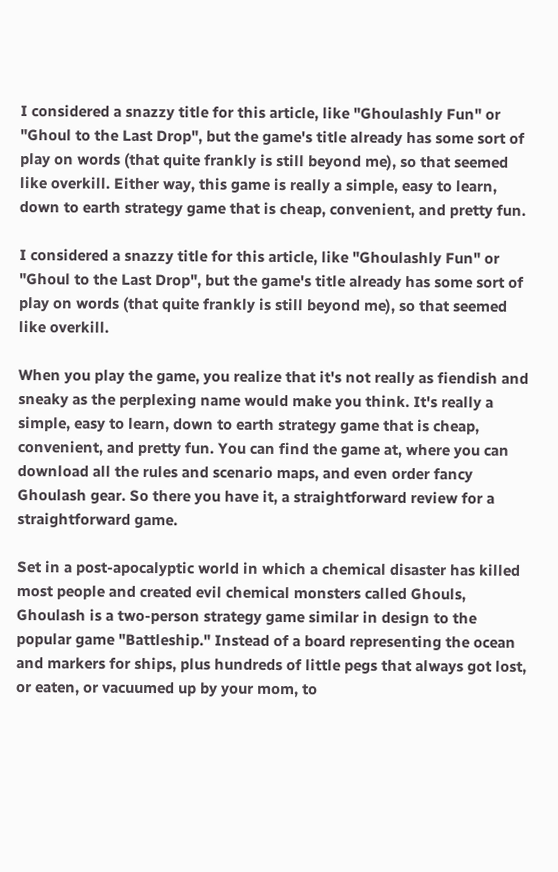I considered a snazzy title for this article, like "Ghoulashly Fun" or "Ghoul to the Last Drop", but the game's title already has some sort of play on words (that quite frankly is still beyond me), so that seemed like overkill. Either way, this game is really a simple, easy to learn, down to earth strategy game that is cheap, convenient, and pretty fun.

I considered a snazzy title for this article, like "Ghoulashly Fun" or "Ghoul to the Last Drop", but the game's title already has some sort of play on words (that quite frankly is still beyond me), so that seemed like overkill.

When you play the game, you realize that it's not really as fiendish and sneaky as the perplexing name would make you think. It's really a simple, easy to learn, down to earth strategy game that is cheap, convenient, and pretty fun. You can find the game at, where you can download all the rules and scenario maps, and even order fancy Ghoulash gear. So there you have it, a straightforward review for a straightforward game.

Set in a post-apocalyptic world in which a chemical disaster has killed most people and created evil chemical monsters called Ghouls, Ghoulash is a two-person strategy game similar in design to the popular game "Battleship." Instead of a board representing the ocean and markers for ships, plus hundreds of little pegs that always got lost, or eaten, or vacuumed up by your mom, to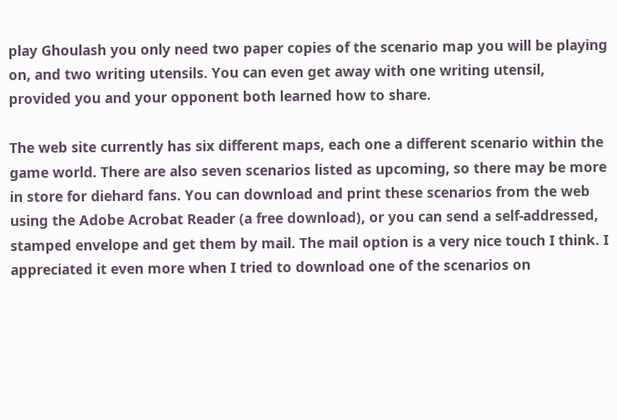play Ghoulash you only need two paper copies of the scenario map you will be playing on, and two writing utensils. You can even get away with one writing utensil, provided you and your opponent both learned how to share.

The web site currently has six different maps, each one a different scenario within the game world. There are also seven scenarios listed as upcoming, so there may be more in store for diehard fans. You can download and print these scenarios from the web using the Adobe Acrobat Reader (a free download), or you can send a self-addressed, stamped envelope and get them by mail. The mail option is a very nice touch I think. I appreciated it even more when I tried to download one of the scenarios on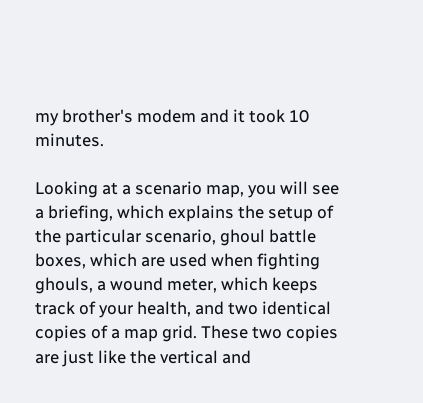my brother's modem and it took 10 minutes.

Looking at a scenario map, you will see a briefing, which explains the setup of the particular scenario, ghoul battle boxes, which are used when fighting ghouls, a wound meter, which keeps track of your health, and two identical copies of a map grid. These two copies are just like the vertical and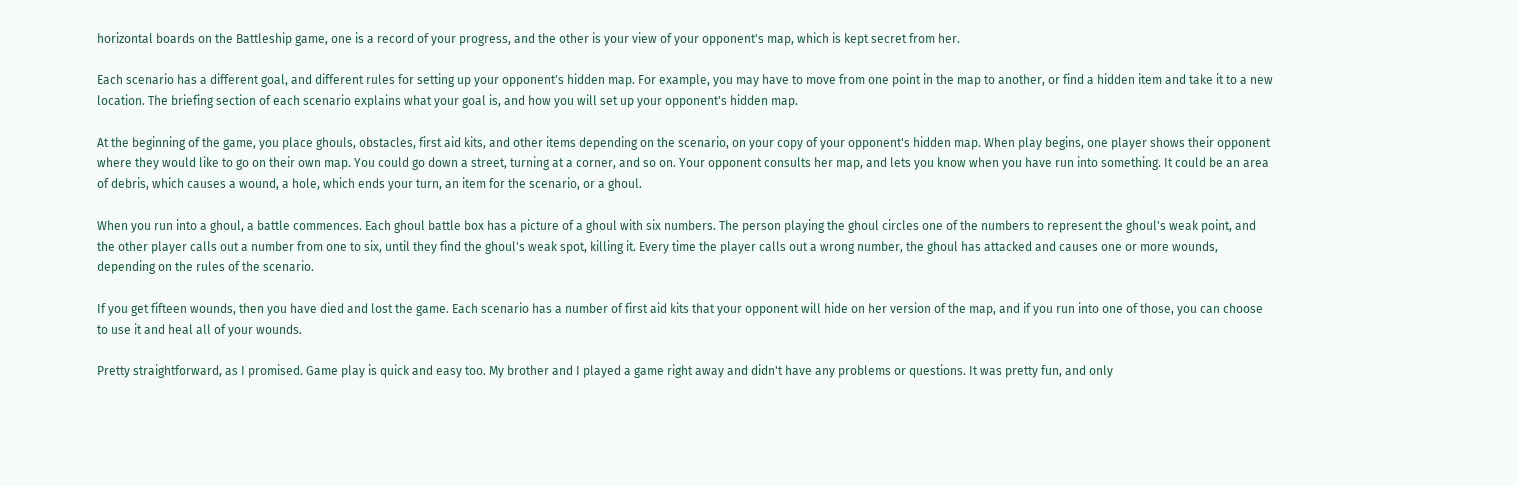horizontal boards on the Battleship game, one is a record of your progress, and the other is your view of your opponent's map, which is kept secret from her.

Each scenario has a different goal, and different rules for setting up your opponent's hidden map. For example, you may have to move from one point in the map to another, or find a hidden item and take it to a new location. The briefing section of each scenario explains what your goal is, and how you will set up your opponent's hidden map.

At the beginning of the game, you place ghouls, obstacles, first aid kits, and other items depending on the scenario, on your copy of your opponent's hidden map. When play begins, one player shows their opponent where they would like to go on their own map. You could go down a street, turning at a corner, and so on. Your opponent consults her map, and lets you know when you have run into something. It could be an area of debris, which causes a wound, a hole, which ends your turn, an item for the scenario, or a ghoul.

When you run into a ghoul, a battle commences. Each ghoul battle box has a picture of a ghoul with six numbers. The person playing the ghoul circles one of the numbers to represent the ghoul's weak point, and the other player calls out a number from one to six, until they find the ghoul's weak spot, killing it. Every time the player calls out a wrong number, the ghoul has attacked and causes one or more wounds, depending on the rules of the scenario.

If you get fifteen wounds, then you have died and lost the game. Each scenario has a number of first aid kits that your opponent will hide on her version of the map, and if you run into one of those, you can choose to use it and heal all of your wounds.

Pretty straightforward, as I promised. Game play is quick and easy too. My brother and I played a game right away and didn't have any problems or questions. It was pretty fun, and only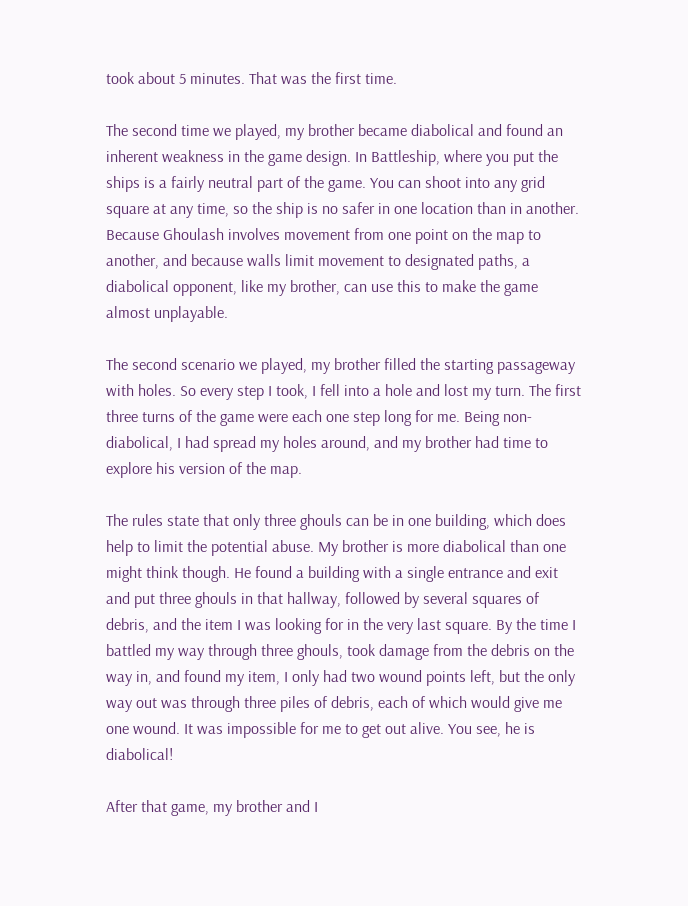took about 5 minutes. That was the first time.

The second time we played, my brother became diabolical and found an inherent weakness in the game design. In Battleship, where you put the ships is a fairly neutral part of the game. You can shoot into any grid square at any time, so the ship is no safer in one location than in another. Because Ghoulash involves movement from one point on the map to another, and because walls limit movement to designated paths, a diabolical opponent, like my brother, can use this to make the game almost unplayable.

The second scenario we played, my brother filled the starting passageway with holes. So every step I took, I fell into a hole and lost my turn. The first three turns of the game were each one step long for me. Being non-diabolical, I had spread my holes around, and my brother had time to explore his version of the map.

The rules state that only three ghouls can be in one building, which does help to limit the potential abuse. My brother is more diabolical than one might think though. He found a building with a single entrance and exit and put three ghouls in that hallway, followed by several squares of debris, and the item I was looking for in the very last square. By the time I battled my way through three ghouls, took damage from the debris on the way in, and found my item, I only had two wound points left, but the only way out was through three piles of debris, each of which would give me one wound. It was impossible for me to get out alive. You see, he is diabolical!

After that game, my brother and I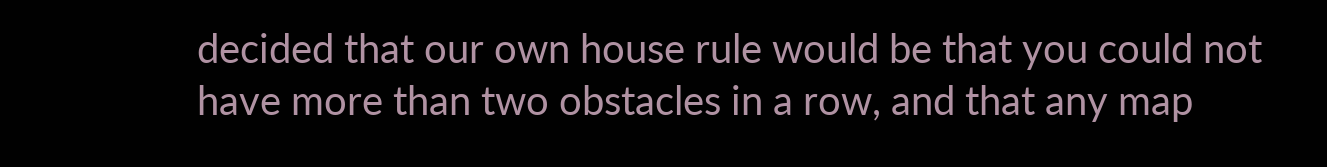decided that our own house rule would be that you could not have more than two obstacles in a row, and that any map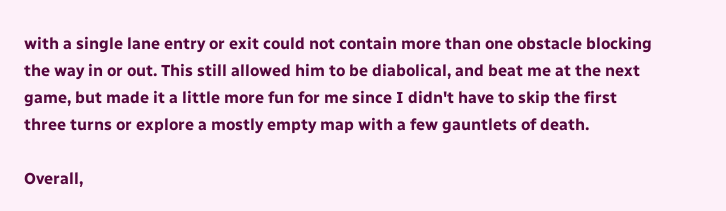with a single lane entry or exit could not contain more than one obstacle blocking the way in or out. This still allowed him to be diabolical, and beat me at the next game, but made it a little more fun for me since I didn't have to skip the first three turns or explore a mostly empty map with a few gauntlets of death.

Overall,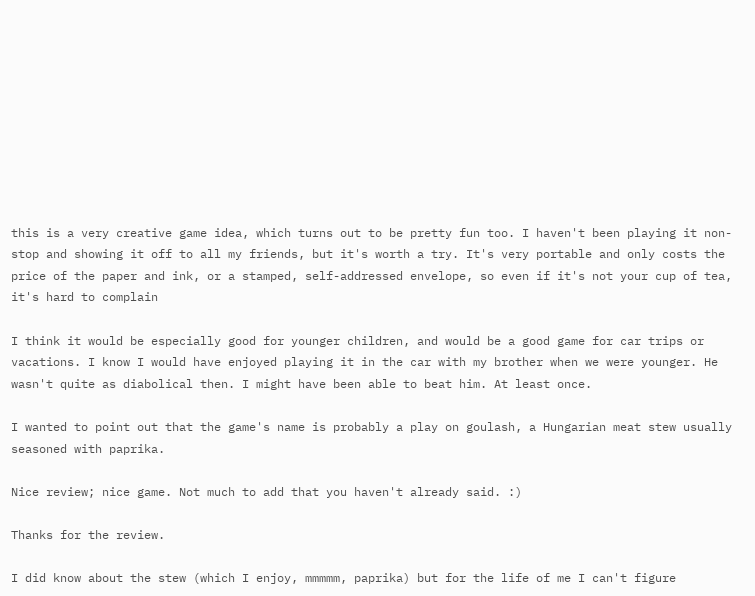this is a very creative game idea, which turns out to be pretty fun too. I haven't been playing it non-stop and showing it off to all my friends, but it's worth a try. It's very portable and only costs the price of the paper and ink, or a stamped, self-addressed envelope, so even if it's not your cup of tea, it's hard to complain

I think it would be especially good for younger children, and would be a good game for car trips or vacations. I know I would have enjoyed playing it in the car with my brother when we were younger. He wasn't quite as diabolical then. I might have been able to beat him. At least once.

I wanted to point out that the game's name is probably a play on goulash, a Hungarian meat stew usually seasoned with paprika.

Nice review; nice game. Not much to add that you haven't already said. :)

Thanks for the review.

I did know about the stew (which I enjoy, mmmmm, paprika) but for the life of me I can't figure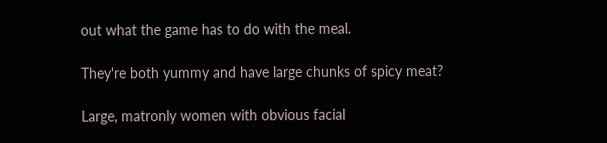out what the game has to do with the meal.

They're both yummy and have large chunks of spicy meat?

Large, matronly women with obvious facial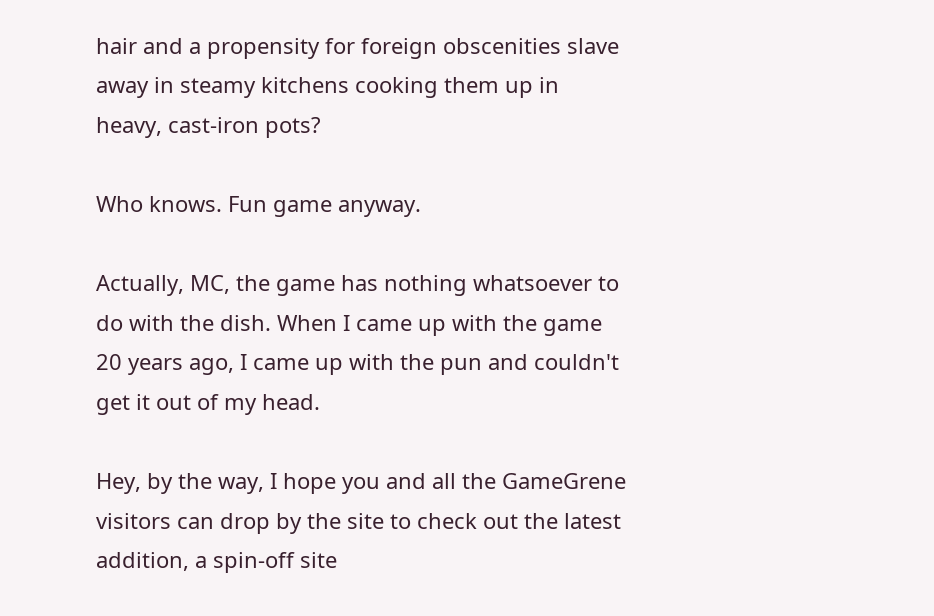hair and a propensity for foreign obscenities slave away in steamy kitchens cooking them up in heavy, cast-iron pots?

Who knows. Fun game anyway.

Actually, MC, the game has nothing whatsoever to do with the dish. When I came up with the game 20 years ago, I came up with the pun and couldn't get it out of my head.

Hey, by the way, I hope you and all the GameGrene visitors can drop by the site to check out the latest addition, a spin-off site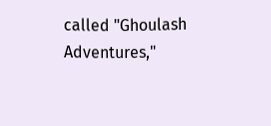called "Ghoulash Adventures,"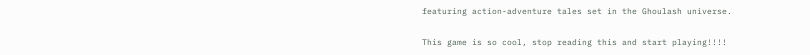featuring action-adventure tales set in the Ghoulash universe.

This game is so cool, stop reading this and start playing!!!!